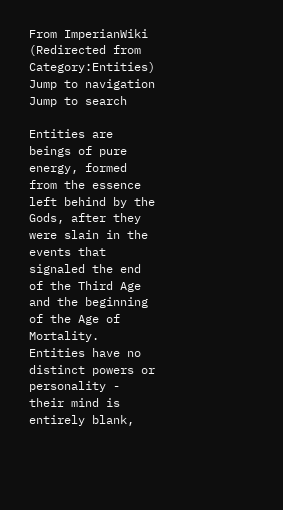From ImperianWiki
(Redirected from Category:Entities)
Jump to navigation Jump to search

Entities are beings of pure energy, formed from the essence left behind by the Gods, after they were slain in the events that signaled the end of the Third Age and the beginning of the Age of Mortality. Entities have no distinct powers or personality - their mind is entirely blank,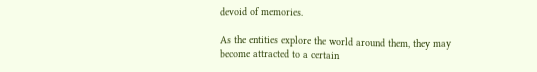devoid of memories.

As the entities explore the world around them, they may become attracted to a certain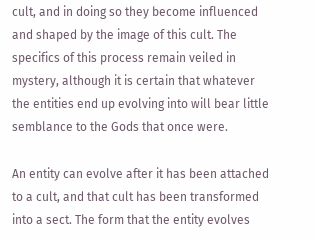cult, and in doing so they become influenced and shaped by the image of this cult. The specifics of this process remain veiled in mystery, although it is certain that whatever the entities end up evolving into will bear little semblance to the Gods that once were.

An entity can evolve after it has been attached to a cult, and that cult has been transformed into a sect. The form that the entity evolves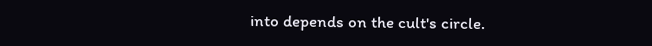into depends on the cult's circle.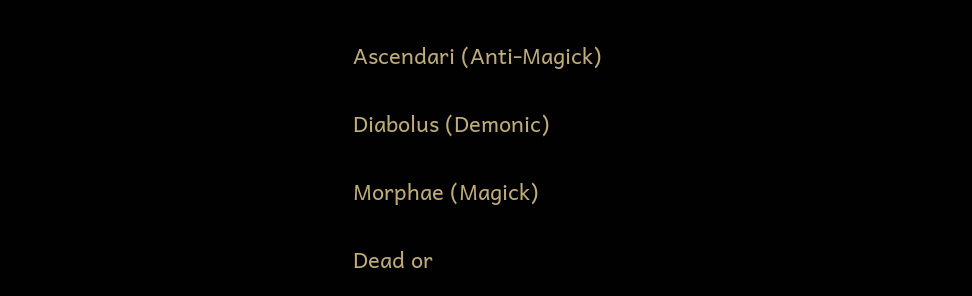Ascendari (Anti-Magick)

Diabolus (Demonic)

Morphae (Magick)

Dead or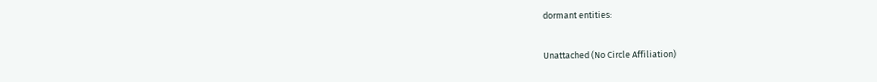dormant entities:

Unattached (No Circle Affiliation)